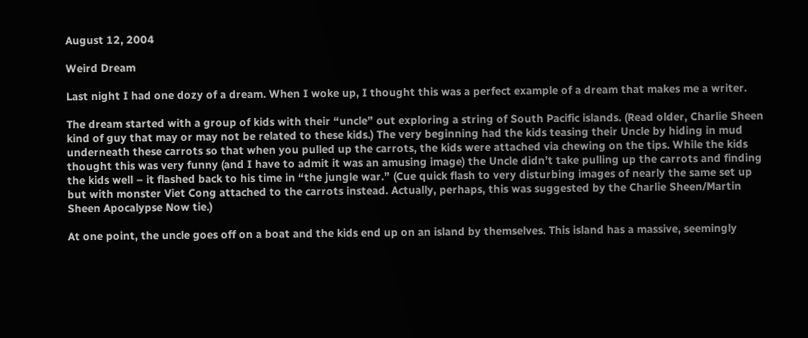August 12, 2004

Weird Dream

Last night I had one dozy of a dream. When I woke up, I thought this was a perfect example of a dream that makes me a writer.

The dream started with a group of kids with their “uncle” out exploring a string of South Pacific islands. (Read older, Charlie Sheen kind of guy that may or may not be related to these kids.) The very beginning had the kids teasing their Uncle by hiding in mud underneath these carrots so that when you pulled up the carrots, the kids were attached via chewing on the tips. While the kids thought this was very funny (and I have to admit it was an amusing image) the Uncle didn’t take pulling up the carrots and finding the kids well – it flashed back to his time in “the jungle war.” (Cue quick flash to very disturbing images of nearly the same set up but with monster Viet Cong attached to the carrots instead. Actually, perhaps, this was suggested by the Charlie Sheen/Martin Sheen Apocalypse Now tie.)

At one point, the uncle goes off on a boat and the kids end up on an island by themselves. This island has a massive, seemingly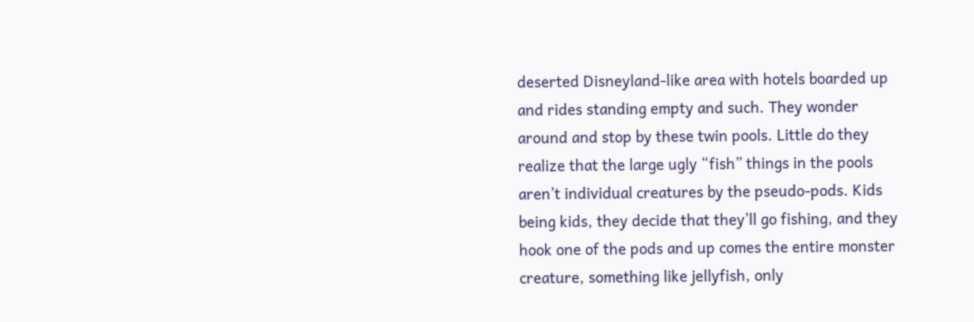deserted Disneyland-like area with hotels boarded up and rides standing empty and such. They wonder around and stop by these twin pools. Little do they realize that the large ugly “fish” things in the pools aren’t individual creatures by the pseudo-pods. Kids being kids, they decide that they’ll go fishing, and they hook one of the pods and up comes the entire monster creature, something like jellyfish, only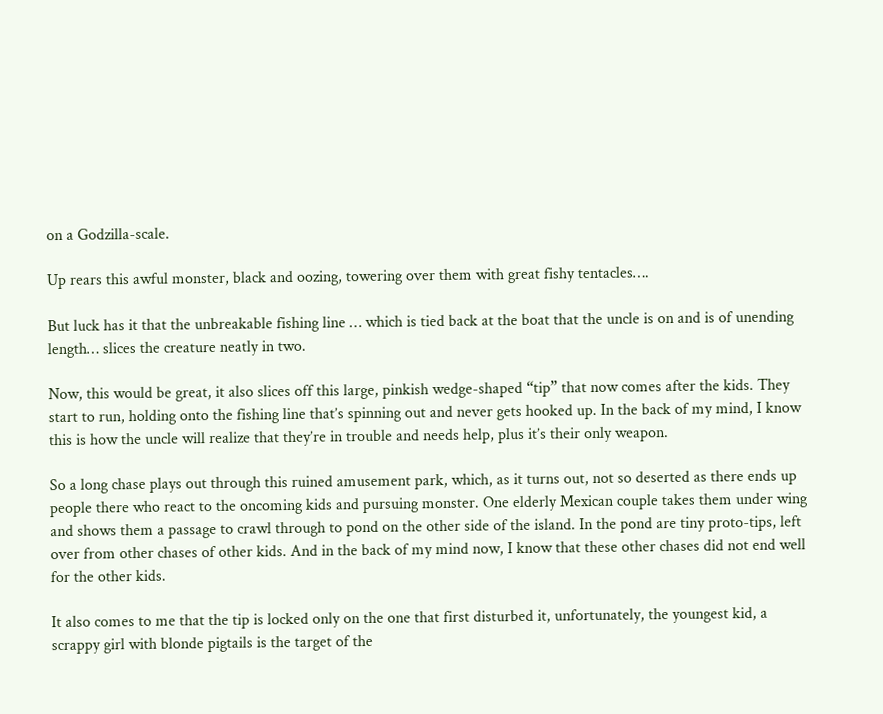on a Godzilla-scale.

Up rears this awful monster, black and oozing, towering over them with great fishy tentacles….

But luck has it that the unbreakable fishing line … which is tied back at the boat that the uncle is on and is of unending length… slices the creature neatly in two.

Now, this would be great, it also slices off this large, pinkish wedge-shaped “tip” that now comes after the kids. They start to run, holding onto the fishing line that’s spinning out and never gets hooked up. In the back of my mind, I know this is how the uncle will realize that they’re in trouble and needs help, plus it’s their only weapon.

So a long chase plays out through this ruined amusement park, which, as it turns out, not so deserted as there ends up people there who react to the oncoming kids and pursuing monster. One elderly Mexican couple takes them under wing and shows them a passage to crawl through to pond on the other side of the island. In the pond are tiny proto-tips, left over from other chases of other kids. And in the back of my mind now, I know that these other chases did not end well for the other kids.

It also comes to me that the tip is locked only on the one that first disturbed it, unfortunately, the youngest kid, a scrappy girl with blonde pigtails is the target of the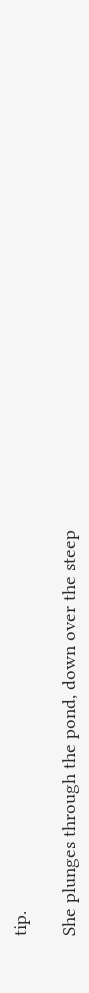tip.

She plunges through the pond, down over the steep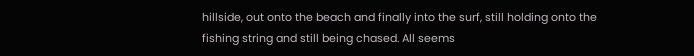hillside, out onto the beach and finally into the surf, still holding onto the fishing string and still being chased. All seems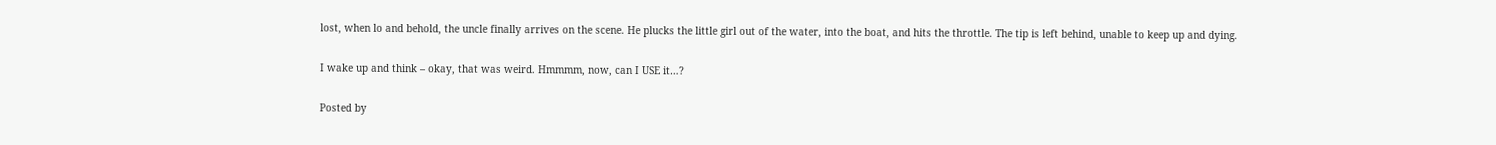lost, when lo and behold, the uncle finally arrives on the scene. He plucks the little girl out of the water, into the boat, and hits the throttle. The tip is left behind, unable to keep up and dying.

I wake up and think – okay, that was weird. Hmmmm, now, can I USE it…?

Posted by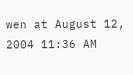wen at August 12, 2004 11:36 AM